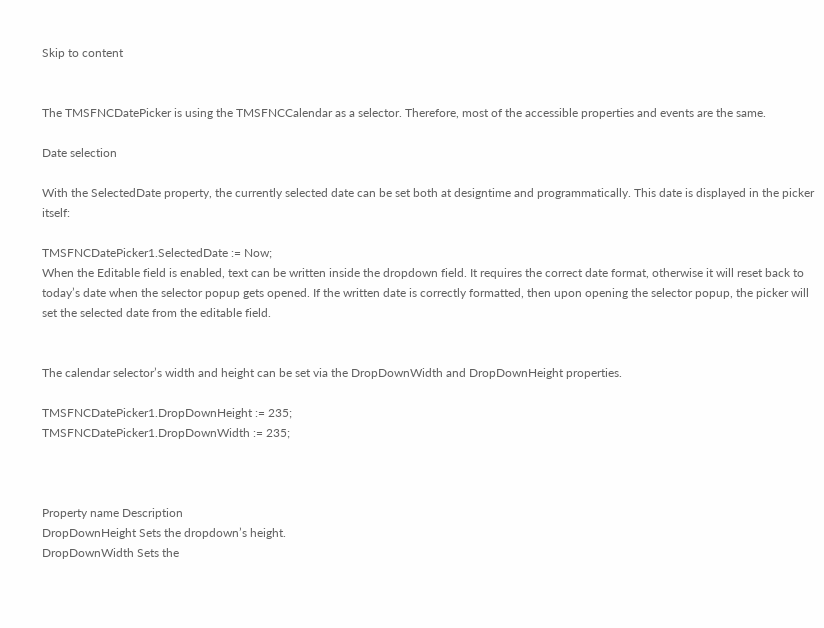Skip to content


The TMSFNCDatePicker is using the TMSFNCCalendar as a selector. Therefore, most of the accessible properties and events are the same.

Date selection

With the SelectedDate property, the currently selected date can be set both at designtime and programmatically. This date is displayed in the picker itself:

TMSFNCDatePicker1.SelectedDate := Now;
When the Editable field is enabled, text can be written inside the dropdown field. It requires the correct date format, otherwise it will reset back to today’s date when the selector popup gets opened. If the written date is correctly formatted, then upon opening the selector popup, the picker will set the selected date from the editable field.


The calendar selector’s width and height can be set via the DropDownWidth and DropDownHeight properties.

TMSFNCDatePicker1.DropDownHeight := 235;
TMSFNCDatePicker1.DropDownWidth := 235;



Property name Description
DropDownHeight Sets the dropdown’s height.
DropDownWidth Sets the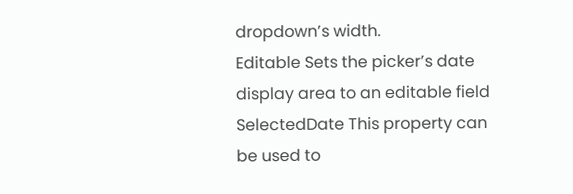dropdown’s width.
Editable Sets the picker’s date display area to an editable field
SelectedDate This property can be used to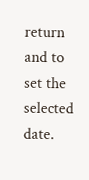return and to set the selected date.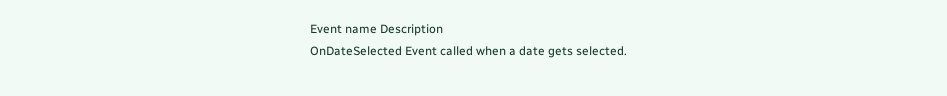Event name Description
OnDateSelected Event called when a date gets selected.